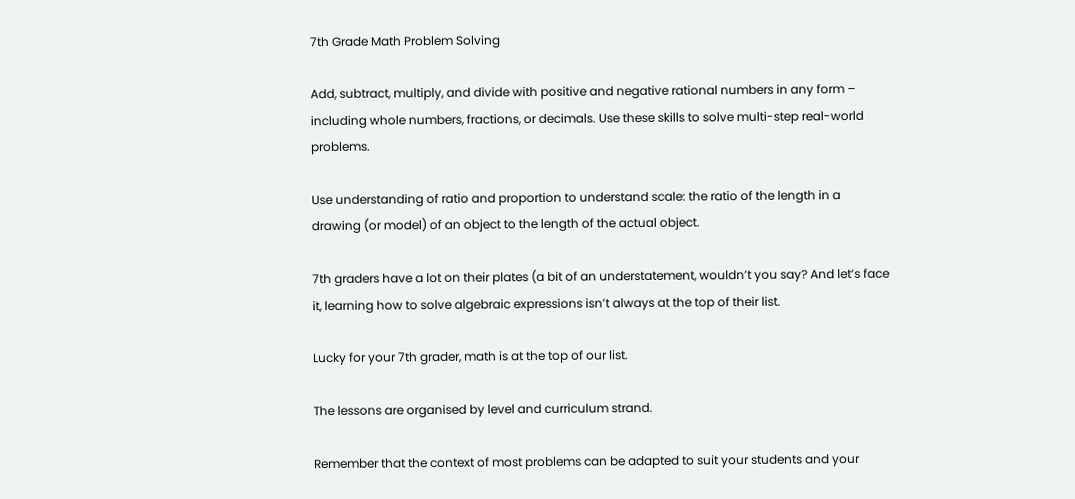7th Grade Math Problem Solving

Add, subtract, multiply, and divide with positive and negative rational numbers in any form – including whole numbers, fractions, or decimals. Use these skills to solve multi-step real-world problems.

Use understanding of ratio and proportion to understand scale: the ratio of the length in a drawing (or model) of an object to the length of the actual object.

7th graders have a lot on their plates (a bit of an understatement, wouldn’t you say? And let’s face it, learning how to solve algebraic expressions isn’t always at the top of their list.

Lucky for your 7th grader, math is at the top of our list.

The lessons are organised by level and curriculum strand.

Remember that the context of most problems can be adapted to suit your students and your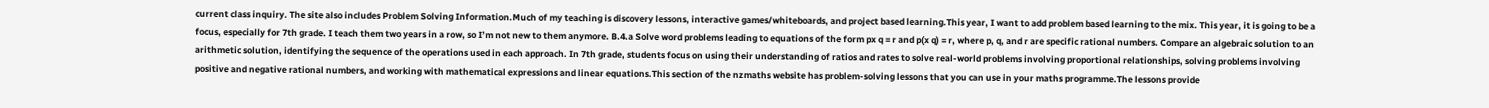current class inquiry. The site also includes Problem Solving Information.Much of my teaching is discovery lessons, interactive games/whiteboards, and project based learning.This year, I want to add problem based learning to the mix. This year, it is going to be a focus, especially for 7th grade. I teach them two years in a row, so I’m not new to them anymore. B.4.a Solve word problems leading to equations of the form px q = r and p(x q) = r, where p, q, and r are specific rational numbers. Compare an algebraic solution to an arithmetic solution, identifying the sequence of the operations used in each approach. In 7th grade, students focus on using their understanding of ratios and rates to solve real-world problems involving proportional relationships, solving problems involving positive and negative rational numbers, and working with mathematical expressions and linear equations.This section of the nzmaths website has problem-solving lessons that you can use in your maths programme.The lessons provide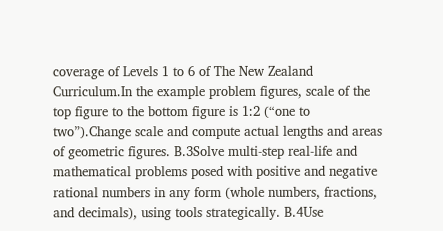coverage of Levels 1 to 6 of The New Zealand Curriculum.In the example problem figures, scale of the top figure to the bottom figure is 1:2 (“one to two”).Change scale and compute actual lengths and areas of geometric figures. B.3Solve multi-step real-life and mathematical problems posed with positive and negative rational numbers in any form (whole numbers, fractions, and decimals), using tools strategically. B.4Use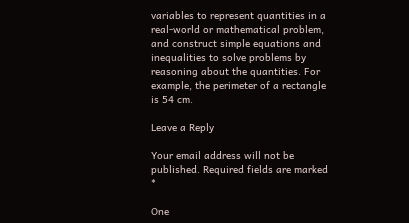variables to represent quantities in a real-world or mathematical problem, and construct simple equations and inequalities to solve problems by reasoning about the quantities. For example, the perimeter of a rectangle is 54 cm.

Leave a Reply

Your email address will not be published. Required fields are marked *

One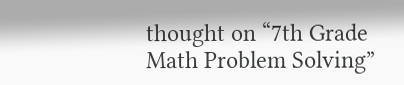thought on “7th Grade Math Problem Solving”